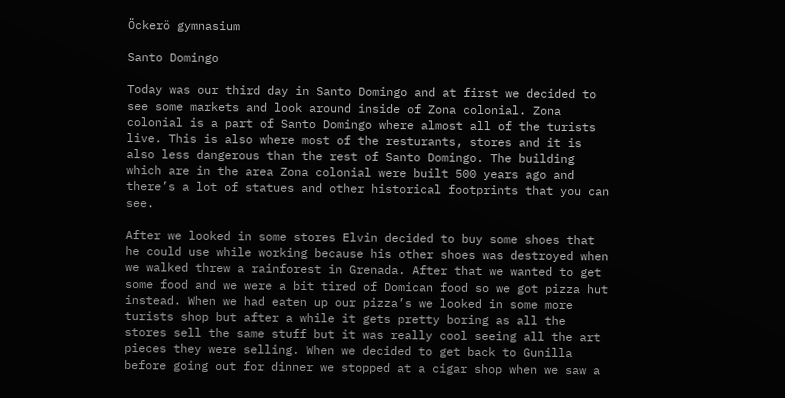Öckerö gymnasium

Santo Domingo

Today was our third day in Santo Domingo and at first we decided to see some markets and look around inside of Zona colonial. Zona colonial is a part of Santo Domingo where almost all of the turists live. This is also where most of the resturants, stores and it is also less dangerous than the rest of Santo Domingo. The building which are in the area Zona colonial were built 500 years ago and there’s a lot of statues and other historical footprints that you can see.

After we looked in some stores Elvin decided to buy some shoes that he could use while working because his other shoes was destroyed when we walked threw a rainforest in Grenada. After that we wanted to get some food and we were a bit tired of Domican food so we got pizza hut instead. When we had eaten up our pizza’s we looked in some more turists shop but after a while it gets pretty boring as all the stores sell the same stuff but it was really cool seeing all the art pieces they were selling. When we decided to get back to Gunilla before going out for dinner we stopped at a cigar shop when we saw a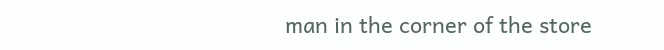man in the corner of the store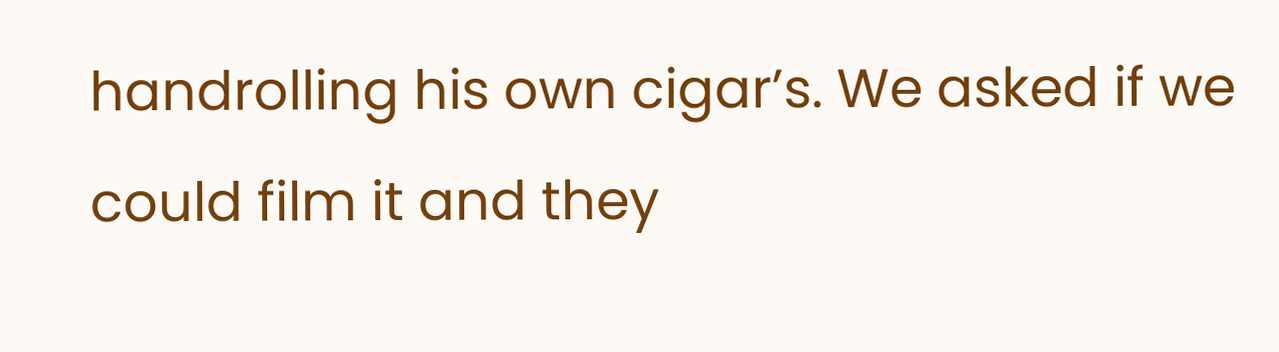handrolling his own cigar’s. We asked if we could film it and they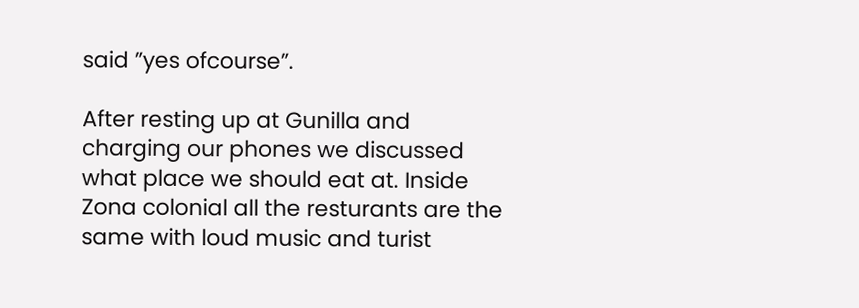said ”yes ofcourse”.

After resting up at Gunilla and charging our phones we discussed what place we should eat at. Inside Zona colonial all the resturants are the same with loud music and turist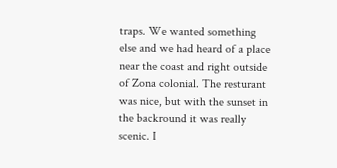traps. We wanted something else and we had heard of a place near the coast and right outside of Zona colonial. The resturant was nice, but with the sunset in the backround it was really scenic. I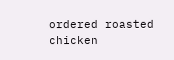ordered roasted chicken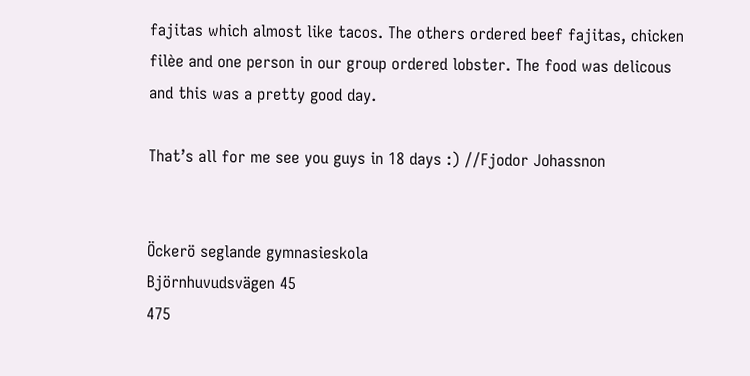fajitas which almost like tacos. The others ordered beef fajitas, chicken filèe and one person in our group ordered lobster. The food was delicous and this was a pretty good day.

That’s all for me see you guys in 18 days :) //Fjodor Johassnon


Öckerö seglande gymnasieskola
Björnhuvudsvägen 45
475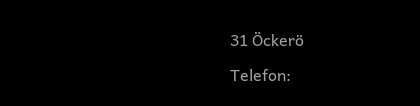31 Öckerö

Telefon: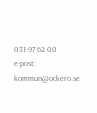031-97 62 00
e-post: kommun@ockero.se